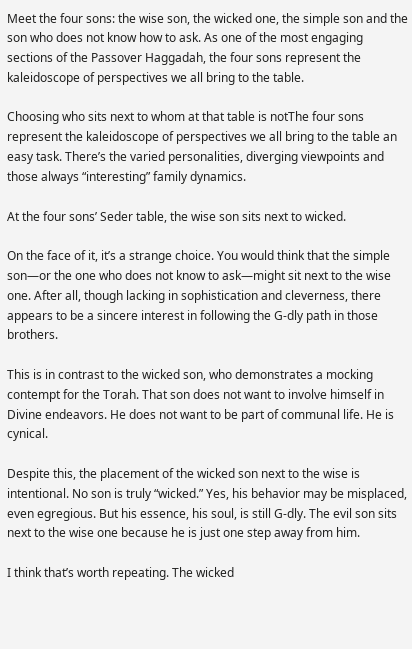Meet the four sons: the wise son, the wicked one, the simple son and the son who does not know how to ask. As one of the most engaging sections of the Passover Haggadah, the four sons represent the kaleidoscope of perspectives we all bring to the table.

Choosing who sits next to whom at that table is notThe four sons represent the kaleidoscope of perspectives we all bring to the table an easy task. There’s the varied personalities, diverging viewpoints and those always “interesting” family dynamics.

At the four sons’ Seder table, the wise son sits next to wicked.

On the face of it, it’s a strange choice. You would think that the simple son—or the one who does not know to ask—might sit next to the wise one. After all, though lacking in sophistication and cleverness, there appears to be a sincere interest in following the G‑dly path in those brothers.

This is in contrast to the wicked son, who demonstrates a mocking contempt for the Torah. That son does not want to involve himself in Divine endeavors. He does not want to be part of communal life. He is cynical.

Despite this, the placement of the wicked son next to the wise is intentional. No son is truly “wicked.” Yes, his behavior may be misplaced, even egregious. But his essence, his soul, is still G‑dly. The evil son sits next to the wise one because he is just one step away from him.

I think that’s worth repeating. The wicked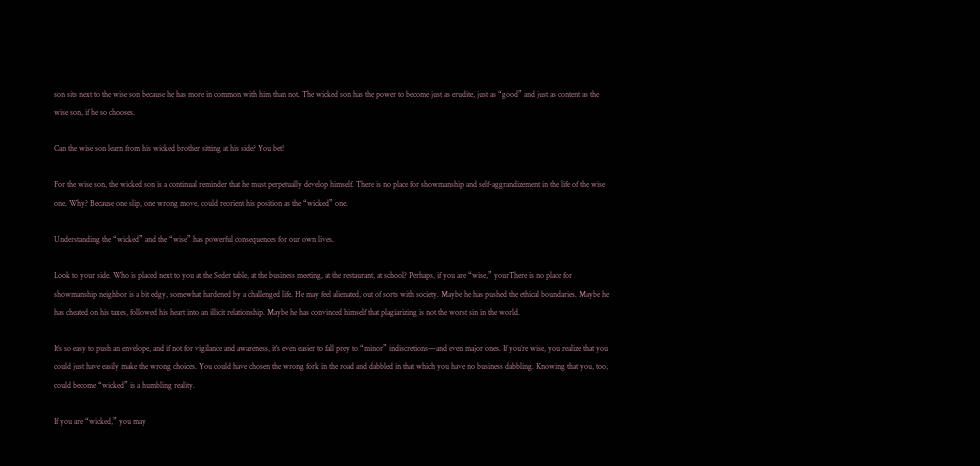son sits next to the wise son because he has more in common with him than not. The wicked son has the power to become just as erudite, just as “good” and just as content as the wise son, if he so chooses.

Can the wise son learn from his wicked brother sitting at his side? You bet!

For the wise son, the wicked son is a continual reminder that he must perpetually develop himself. There is no place for showmanship and self-aggrandizement in the life of the wise one. Why? Because one slip, one wrong move, could reorient his position as the “wicked” one.

Understanding the “wicked” and the “wise” has powerful consequences for our own lives.

Look to your side. Who is placed next to you at the Seder table, at the business meeting, at the restaurant, at school? Perhaps, if you are “wise,” yourThere is no place for showmanship neighbor is a bit edgy, somewhat hardened by a challenged life. He may feel alienated, out of sorts with society. Maybe he has pushed the ethical boundaries. Maybe he has cheated on his taxes, followed his heart into an illicit relationship. Maybe he has convinced himself that plagiarizing is not the worst sin in the world.

It’s so easy to push an envelope, and if not for vigilance and awareness, it’s even easier to fall prey to “minor” indiscretions—and even major ones. If you’re wise, you realize that you could just have easily make the wrong choices. You could have chosen the wrong fork in the road and dabbled in that which you have no business dabbling. Knowing that you, too, could become “wicked” is a humbling reality.

If you are “wicked,” you may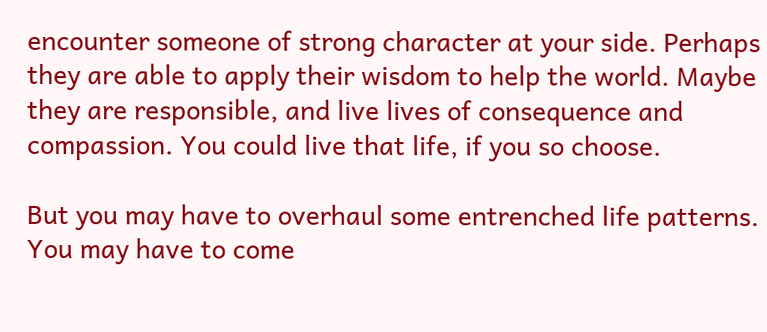encounter someone of strong character at your side. Perhaps they are able to apply their wisdom to help the world. Maybe they are responsible, and live lives of consequence and compassion. You could live that life, if you so choose.

But you may have to overhaul some entrenched life patterns. You may have to come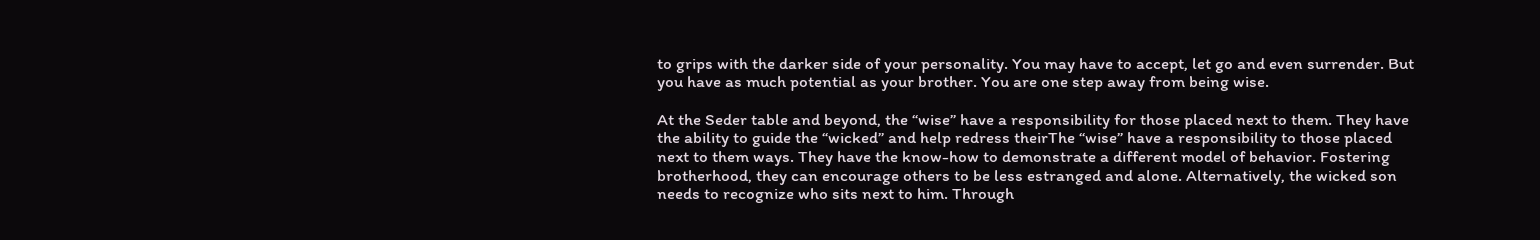to grips with the darker side of your personality. You may have to accept, let go and even surrender. But you have as much potential as your brother. You are one step away from being wise.

At the Seder table and beyond, the “wise” have a responsibility for those placed next to them. They have the ability to guide the “wicked” and help redress theirThe “wise” have a responsibility to those placed next to them ways. They have the know-how to demonstrate a different model of behavior. Fostering brotherhood, they can encourage others to be less estranged and alone. Alternatively, the wicked son needs to recognize who sits next to him. Through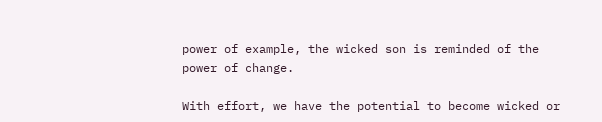power of example, the wicked son is reminded of the power of change.

With effort, we have the potential to become wicked or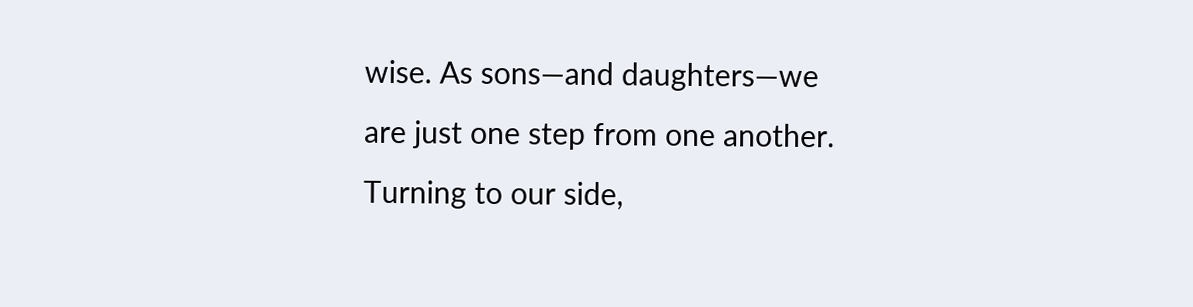wise. As sons—and daughters—we are just one step from one another. Turning to our side,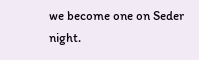we become one on Seder night.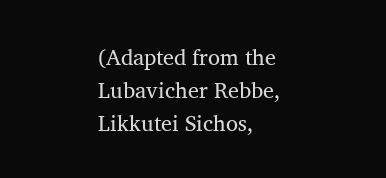(Adapted from the Lubavicher Rebbe, Likkutei Sichos,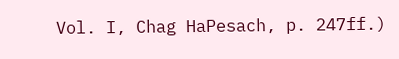Vol. I, Chag HaPesach, p. 247ff.)